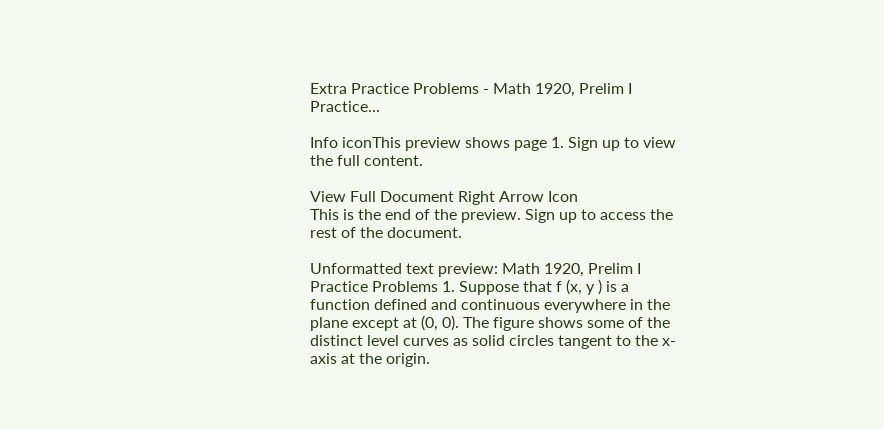Extra Practice Problems - Math 1920, Prelim I Practice...

Info iconThis preview shows page 1. Sign up to view the full content.

View Full Document Right Arrow Icon
This is the end of the preview. Sign up to access the rest of the document.

Unformatted text preview: Math 1920, Prelim I Practice Problems 1. Suppose that f (x, y ) is a function defined and continuous everywhere in the plane except at (0, 0). The figure shows some of the distinct level curves as solid circles tangent to the x-axis at the origin.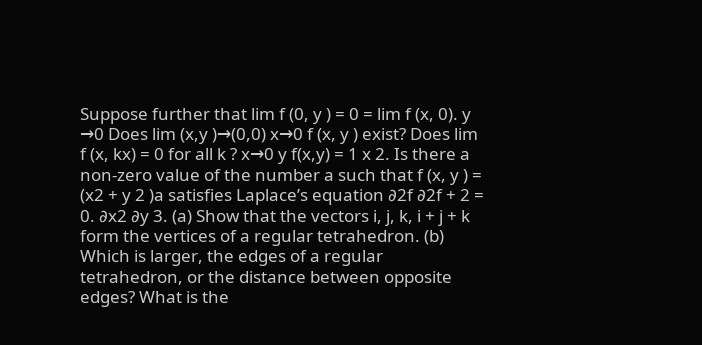Suppose further that lim f (0, y ) = 0 = lim f (x, 0). y →0 Does lim (x,y )→(0,0) x→0 f (x, y ) exist? Does lim f (x, kx) = 0 for all k ? x→0 y f(x,y) = 1 x 2. Is there a non-zero value of the number a such that f (x, y ) = (x2 + y 2 )a satisfies Laplace’s equation ∂2f ∂2f + 2 = 0. ∂x2 ∂y 3. (a) Show that the vectors i, j, k, i + j + k form the vertices of a regular tetrahedron. (b) Which is larger, the edges of a regular tetrahedron, or the distance between opposite edges? What is the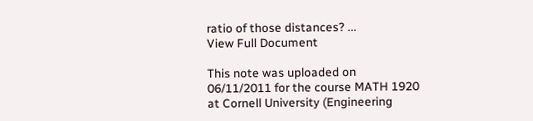ratio of those distances? ...
View Full Document

This note was uploaded on 06/11/2011 for the course MATH 1920 at Cornell University (Engineering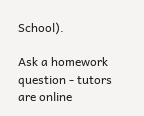School).

Ask a homework question - tutors are online